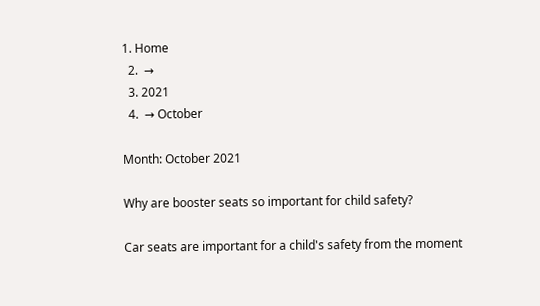1. Home
  2.  →
  3. 2021
  4.  → October

Month: October 2021

Why are booster seats so important for child safety?

Car seats are important for a child's safety from the moment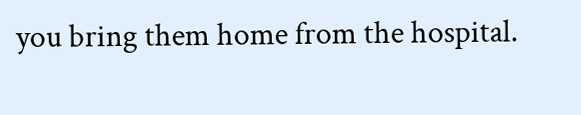you bring them home from the hospital.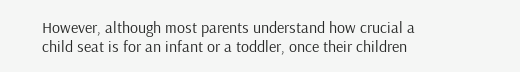However, although most parents understand how crucial a child seat is for an infant or a toddler, once their children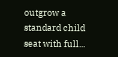outgrow a standard child seat with full...